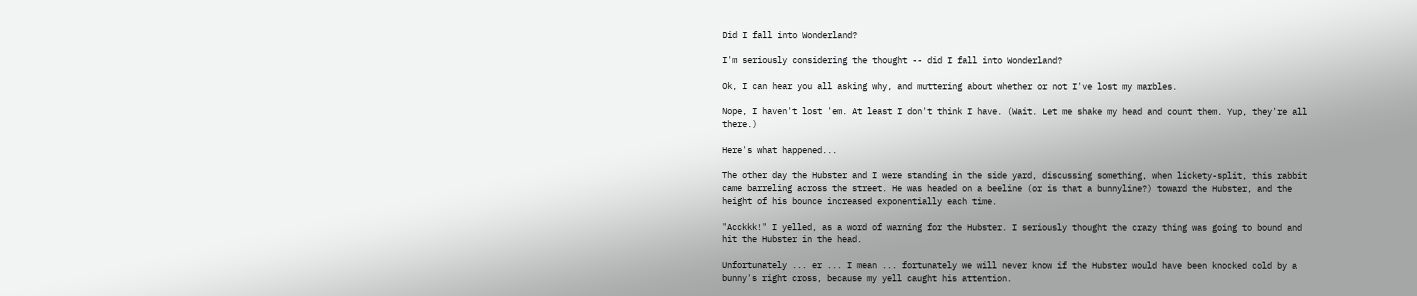Did I fall into Wonderland?

I'm seriously considering the thought -- did I fall into Wonderland?

Ok, I can hear you all asking why, and muttering about whether or not I've lost my marbles.

Nope, I haven't lost 'em. At least I don't think I have. (Wait. Let me shake my head and count them. Yup, they're all there.)

Here's what happened...

The other day the Hubster and I were standing in the side yard, discussing something, when lickety-split, this rabbit came barreling across the street. He was headed on a beeline (or is that a bunnyline?) toward the Hubster, and the height of his bounce increased exponentially each time.

"Acckkk!" I yelled, as a word of warning for the Hubster. I seriously thought the crazy thing was going to bound and hit the Hubster in the head.

Unfortunately ... er ... I mean ... fortunately we will never know if the Hubster would have been knocked cold by a bunny's right cross, because my yell caught his attention.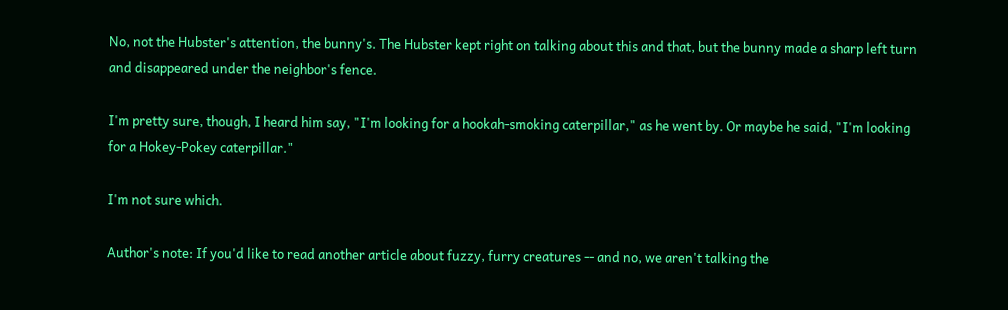No, not the Hubster's attention, the bunny's. The Hubster kept right on talking about this and that, but the bunny made a sharp left turn and disappeared under the neighbor's fence.

I'm pretty sure, though, I heard him say, "I'm looking for a hookah-smoking caterpillar," as he went by. Or maybe he said, "I'm looking for a Hokey-Pokey caterpillar."

I'm not sure which.

Author's note: If you'd like to read another article about fuzzy, furry creatures -- and no, we aren't talking the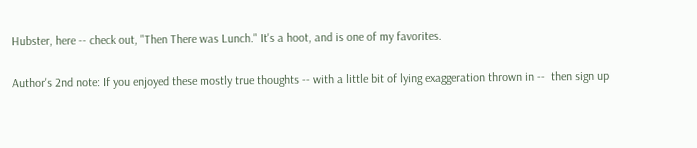Hubster, here -- check out, "Then There was Lunch." It's a hoot, and is one of my favorites.

Author's 2nd note: If you enjoyed these mostly true thoughts -- with a little bit of lying exaggeration thrown in --  then sign up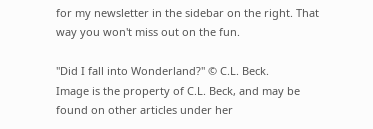for my newsletter in the sidebar on the right. That way you won't miss out on the fun.

"Did I fall into Wonderland?" © C.L. Beck.
Image is the property of C.L. Beck, and may be found on other articles under her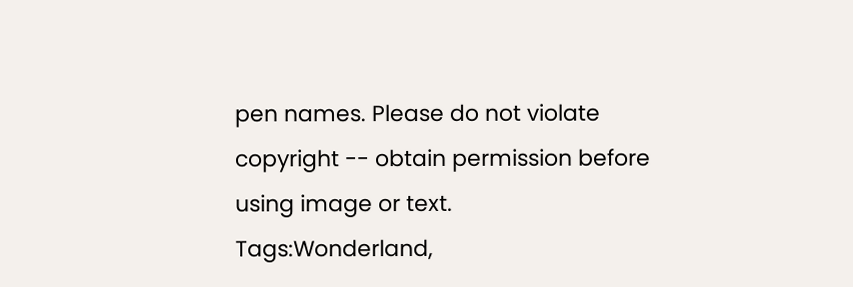pen names. Please do not violate copyright -- obtain permission before using image or text.
Tags:Wonderland,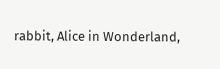rabbit, Alice in Wonderland,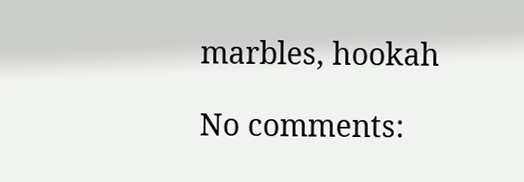marbles, hookah

No comments: